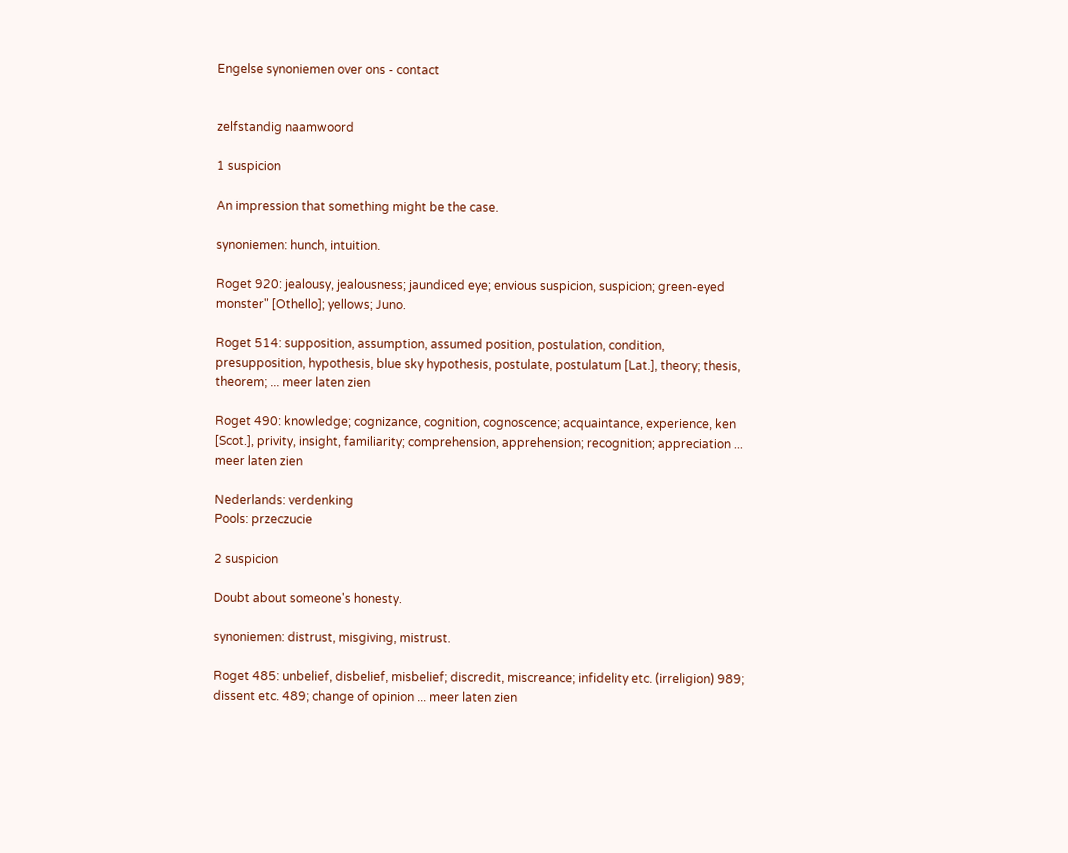Engelse synoniemen over ons - contact


zelfstandig naamwoord

1 suspicion

An impression that something might be the case.

synoniemen: hunch, intuition.

Roget 920: jealousy, jealousness; jaundiced eye; envious suspicion, suspicion; green-eyed monster" [Othello]; yellows; Juno.

Roget 514: supposition, assumption, assumed position, postulation, condition, presupposition, hypothesis, blue sky hypothesis, postulate, postulatum [Lat.], theory; thesis, theorem; ... meer laten zien

Roget 490: knowledge; cognizance, cognition, cognoscence; acquaintance, experience, ken [Scot.], privity, insight, familiarity; comprehension, apprehension; recognition; appreciation ... meer laten zien

Nederlands: verdenking
Pools: przeczucie

2 suspicion

Doubt about someone's honesty.

synoniemen: distrust, misgiving, mistrust.

Roget 485: unbelief, disbelief, misbelief; discredit, miscreance; infidelity etc. (irreligion) 989; dissent etc. 489; change of opinion ... meer laten zien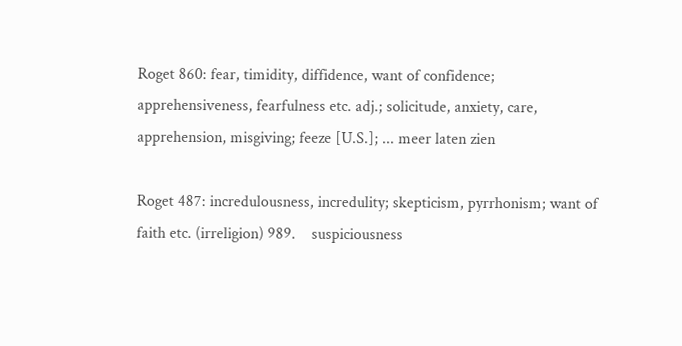Roget 860: fear, timidity, diffidence, want of confidence; apprehensiveness, fearfulness etc. adj.; solicitude, anxiety, care, apprehension, misgiving; feeze [U.S.]; ... meer laten zien

Roget 487: incredulousness, incredulity; skepticism, pyrrhonism; want of faith etc. (irreligion) 989.    suspiciousness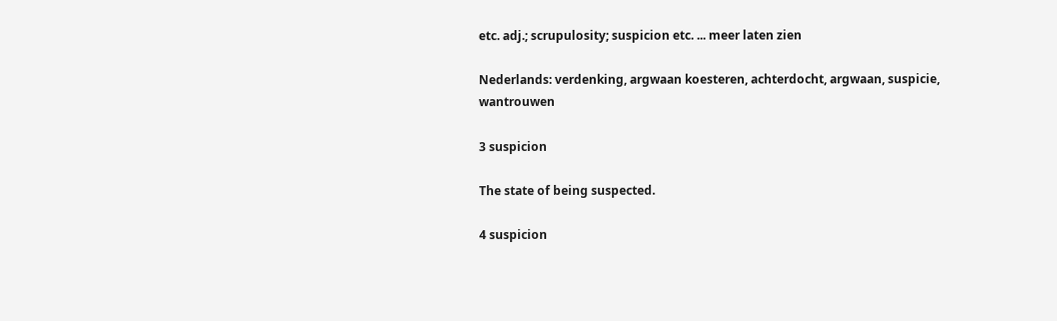etc. adj.; scrupulosity; suspicion etc. ... meer laten zien

Nederlands: verdenking, argwaan koesteren, achterdocht, argwaan, suspicie, wantrouwen

3 suspicion

The state of being suspected.

4 suspicion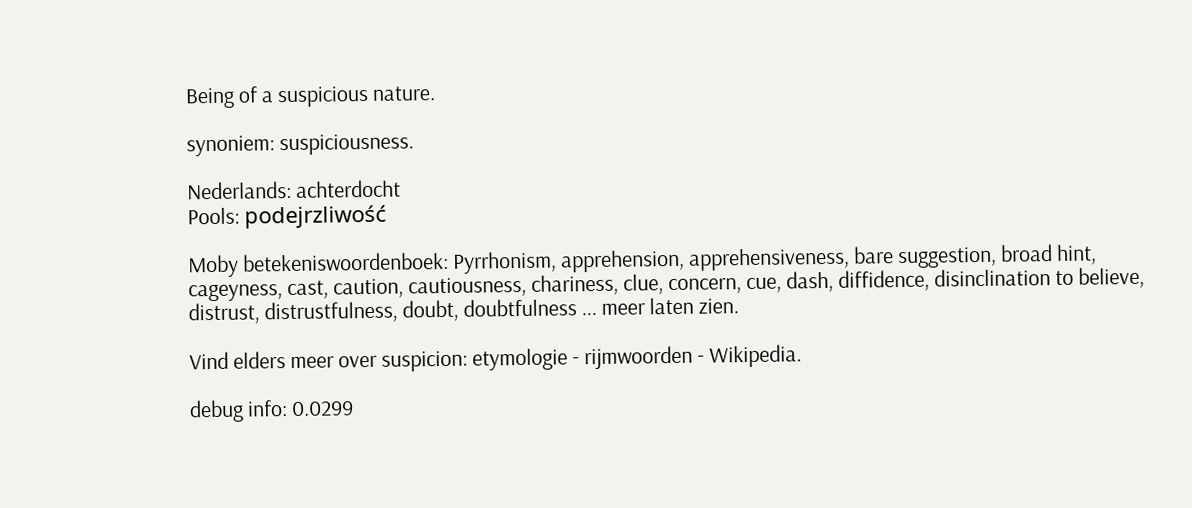Being of a suspicious nature.

synoniem: suspiciousness.

Nederlands: achterdocht
Pools: podejrzliwość

Moby betekeniswoordenboek: Pyrrhonism, apprehension, apprehensiveness, bare suggestion, broad hint, cageyness, cast, caution, cautiousness, chariness, clue, concern, cue, dash, diffidence, disinclination to believe, distrust, distrustfulness, doubt, doubtfulness ... meer laten zien.

Vind elders meer over suspicion: etymologie - rijmwoorden - Wikipedia.

debug info: 0.0299